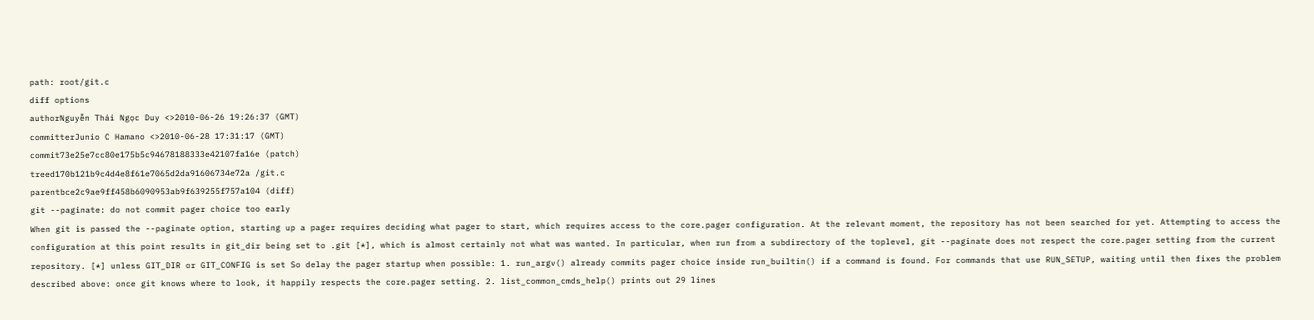path: root/git.c
diff options
authorNguyễn Thái Ngọc Duy <>2010-06-26 19:26:37 (GMT)
committerJunio C Hamano <>2010-06-28 17:31:17 (GMT)
commit73e25e7cc80e175b5c94678188333e42107fa16e (patch)
treed170b121b9c4d4e8f61e7065d2da91606734e72a /git.c
parentbce2c9ae9ff458b6090953ab9f639255f757a104 (diff)
git --paginate: do not commit pager choice too early
When git is passed the --paginate option, starting up a pager requires deciding what pager to start, which requires access to the core.pager configuration. At the relevant moment, the repository has not been searched for yet. Attempting to access the configuration at this point results in git_dir being set to .git [*], which is almost certainly not what was wanted. In particular, when run from a subdirectory of the toplevel, git --paginate does not respect the core.pager setting from the current repository. [*] unless GIT_DIR or GIT_CONFIG is set So delay the pager startup when possible: 1. run_argv() already commits pager choice inside run_builtin() if a command is found. For commands that use RUN_SETUP, waiting until then fixes the problem described above: once git knows where to look, it happily respects the core.pager setting. 2. list_common_cmds_help() prints out 29 lines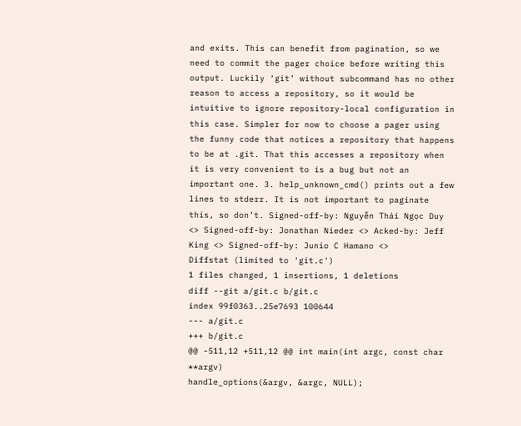and exits. This can benefit from pagination, so we need to commit the pager choice before writing this output. Luckily ‘git’ without subcommand has no other reason to access a repository, so it would be intuitive to ignore repository-local configuration in this case. Simpler for now to choose a pager using the funny code that notices a repository that happens to be at .git. That this accesses a repository when it is very convenient to is a bug but not an important one. 3. help_unknown_cmd() prints out a few lines to stderr. It is not important to paginate this, so don’t. Signed-off-by: Nguyễn Thái Ngọc Duy <> Signed-off-by: Jonathan Nieder <> Acked-by: Jeff King <> Signed-off-by: Junio C Hamano <>
Diffstat (limited to 'git.c')
1 files changed, 1 insertions, 1 deletions
diff --git a/git.c b/git.c
index 99f0363..25e7693 100644
--- a/git.c
+++ b/git.c
@@ -511,12 +511,12 @@ int main(int argc, const char **argv)
handle_options(&argv, &argc, NULL);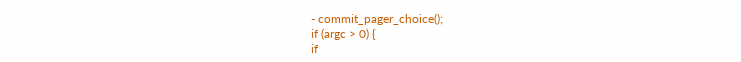- commit_pager_choice();
if (argc > 0) {
if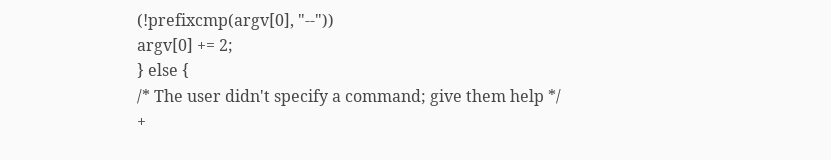(!prefixcmp(argv[0], "--"))
argv[0] += 2;
} else {
/* The user didn't specify a command; give them help */
+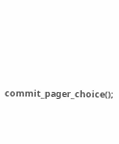commit_pager_choice();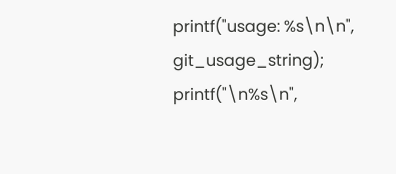printf("usage: %s\n\n", git_usage_string);
printf("\n%s\n",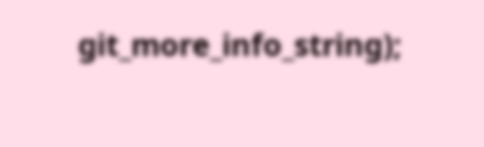git_more_info_string);